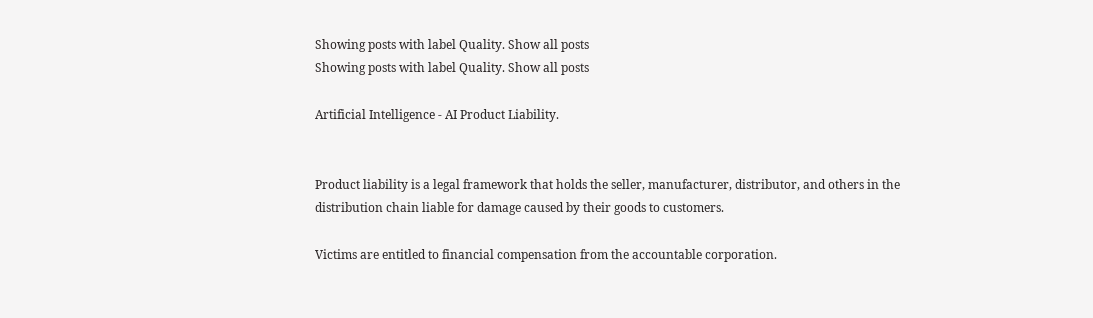Showing posts with label Quality. Show all posts
Showing posts with label Quality. Show all posts

Artificial Intelligence - AI Product Liability.


Product liability is a legal framework that holds the seller, manufacturer, distributor, and others in the distribution chain liable for damage caused by their goods to customers.

Victims are entitled to financial compensation from the accountable corporation.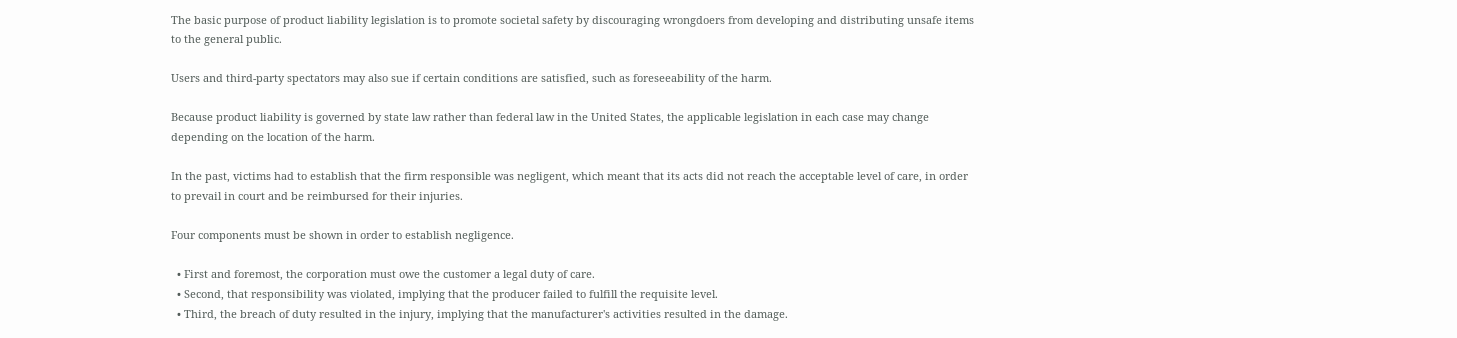The basic purpose of product liability legislation is to promote societal safety by discouraging wrongdoers from developing and distributing unsafe items to the general public.

Users and third-party spectators may also sue if certain conditions are satisfied, such as foreseeability of the harm.

Because product liability is governed by state law rather than federal law in the United States, the applicable legislation in each case may change depending on the location of the harm.

In the past, victims had to establish that the firm responsible was negligent, which meant that its acts did not reach the acceptable level of care, in order to prevail in court and be reimbursed for their injuries.

Four components must be shown in order to establish negligence.

  • First and foremost, the corporation must owe the customer a legal duty of care.
  • Second, that responsibility was violated, implying that the producer failed to fulfill the requisite level.
  • Third, the breach of duty resulted in the injury, implying that the manufacturer's activities resulted in the damage.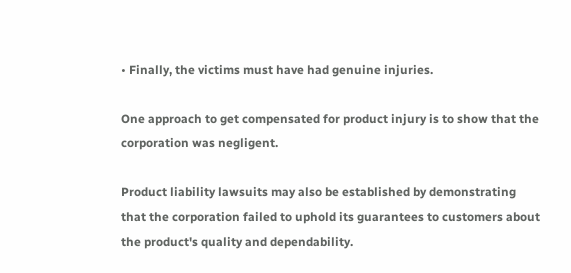• Finally, the victims must have had genuine injuries.

One approach to get compensated for product injury is to show that the corporation was negligent.

Product liability lawsuits may also be established by demonstrating that the corporation failed to uphold its guarantees to customers about the product's quality and dependability.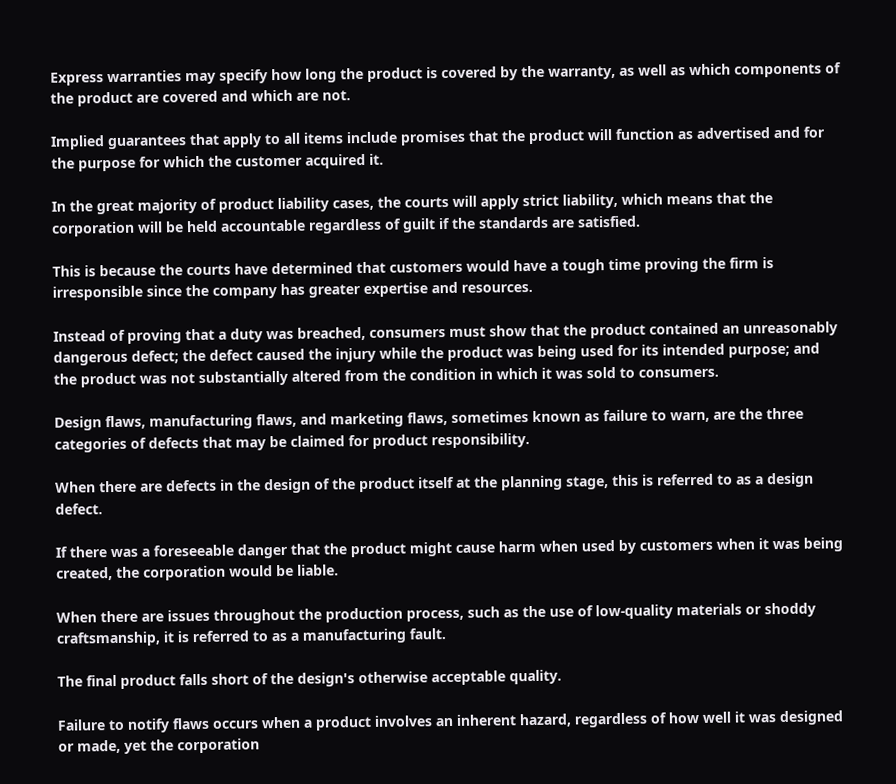Express warranties may specify how long the product is covered by the warranty, as well as which components of the product are covered and which are not.

Implied guarantees that apply to all items include promises that the product will function as advertised and for the purpose for which the customer acquired it.

In the great majority of product liability cases, the courts will apply strict liability, which means that the corporation will be held accountable regardless of guilt if the standards are satisfied.

This is because the courts have determined that customers would have a tough time proving the firm is irresponsible since the company has greater expertise and resources.

Instead of proving that a duty was breached, consumers must show that the product contained an unreasonably dangerous defect; the defect caused the injury while the product was being used for its intended purpose; and the product was not substantially altered from the condition in which it was sold to consumers.

Design flaws, manufacturing flaws, and marketing flaws, sometimes known as failure to warn, are the three categories of defects that may be claimed for product responsibility.

When there are defects in the design of the product itself at the planning stage, this is referred to as a design defect.

If there was a foreseeable danger that the product might cause harm when used by customers when it was being created, the corporation would be liable.

When there are issues throughout the production process, such as the use of low-quality materials or shoddy craftsmanship, it is referred to as a manufacturing fault.

The final product falls short of the design's otherwise acceptable quality.

Failure to notify flaws occurs when a product involves an inherent hazard, regardless of how well it was designed or made, yet the corporation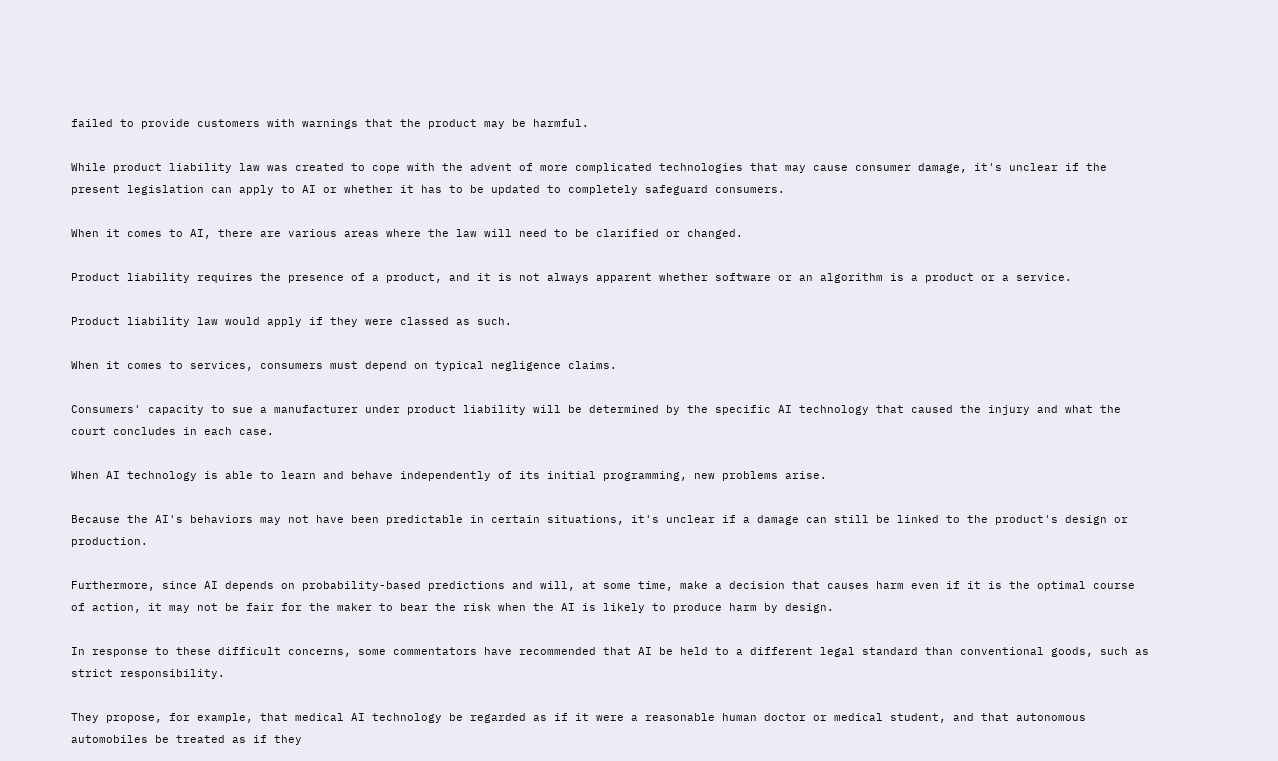failed to provide customers with warnings that the product may be harmful.

While product liability law was created to cope with the advent of more complicated technologies that may cause consumer damage, it's unclear if the present legislation can apply to AI or whether it has to be updated to completely safeguard consumers.

When it comes to AI, there are various areas where the law will need to be clarified or changed.

Product liability requires the presence of a product, and it is not always apparent whether software or an algorithm is a product or a service.

Product liability law would apply if they were classed as such.

When it comes to services, consumers must depend on typical negligence claims.

Consumers' capacity to sue a manufacturer under product liability will be determined by the specific AI technology that caused the injury and what the court concludes in each case.

When AI technology is able to learn and behave independently of its initial programming, new problems arise.

Because the AI's behaviors may not have been predictable in certain situations, it's unclear if a damage can still be linked to the product's design or production.

Furthermore, since AI depends on probability-based predictions and will, at some time, make a decision that causes harm even if it is the optimal course of action, it may not be fair for the maker to bear the risk when the AI is likely to produce harm by design.

In response to these difficult concerns, some commentators have recommended that AI be held to a different legal standard than conventional goods, such as strict responsibility.

They propose, for example, that medical AI technology be regarded as if it were a reasonable human doctor or medical student, and that autonomous automobiles be treated as if they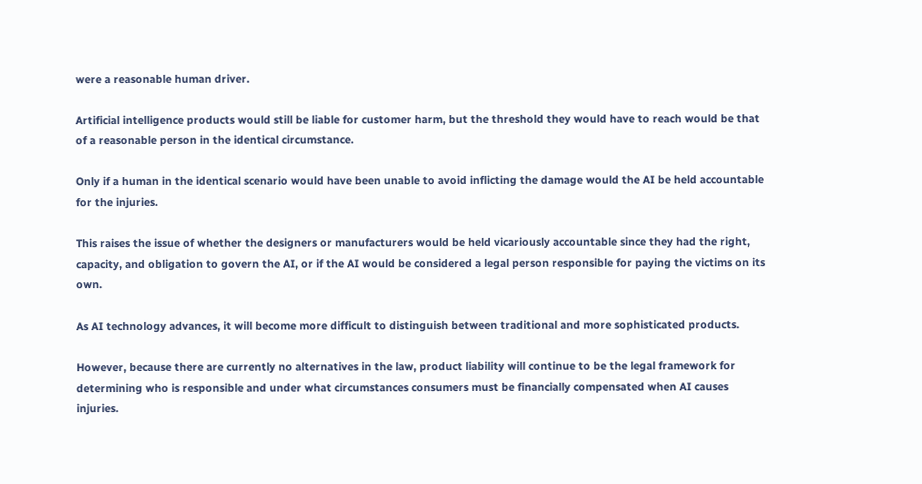were a reasonable human driver.

Artificial intelligence products would still be liable for customer harm, but the threshold they would have to reach would be that of a reasonable person in the identical circumstance.

Only if a human in the identical scenario would have been unable to avoid inflicting the damage would the AI be held accountable for the injuries.

This raises the issue of whether the designers or manufacturers would be held vicariously accountable since they had the right, capacity, and obligation to govern the AI, or if the AI would be considered a legal person responsible for paying the victims on its own.

As AI technology advances, it will become more difficult to distinguish between traditional and more sophisticated products.

However, because there are currently no alternatives in the law, product liability will continue to be the legal framework for determining who is responsible and under what circumstances consumers must be financially compensated when AI causes injuries.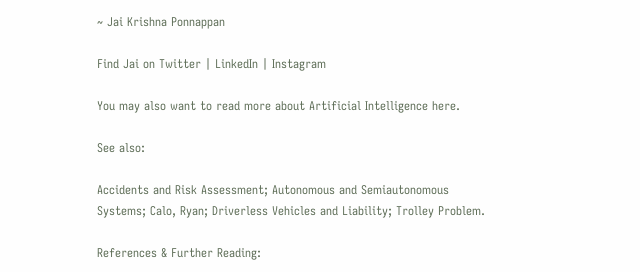~ Jai Krishna Ponnappan

Find Jai on Twitter | LinkedIn | Instagram

You may also want to read more about Artificial Intelligence here.

See also:

Accidents and Risk Assessment; Autonomous and Semiautonomous Systems; Calo, Ryan; Driverless Vehicles and Liability; Trolley Problem.

References & Further Reading: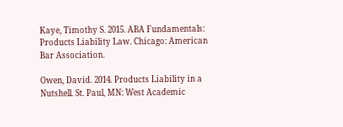Kaye, Timothy S. 2015. ABA Fundamentals: Products Liability Law. Chicago: American Bar Association.

Owen, David. 2014. Products Liability in a Nutshell. St. Paul, MN: West Academic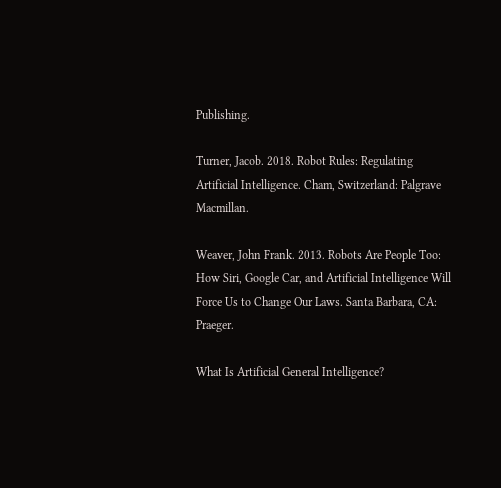Publishing.

Turner, Jacob. 2018. Robot Rules: Regulating Artificial Intelligence. Cham, Switzerland: Palgrave Macmillan.

Weaver, John Frank. 2013. Robots Are People Too: How Siri, Google Car, and Artificial Intelligence Will Force Us to Change Our Laws. Santa Barbara, CA: Praeger.

What Is Artificial General Intelligence?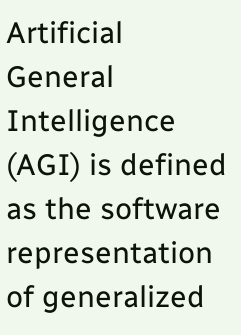Artificial General Intelligence (AGI) is defined as the software representation of generalized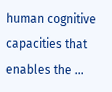human cognitive capacities that enables the ...